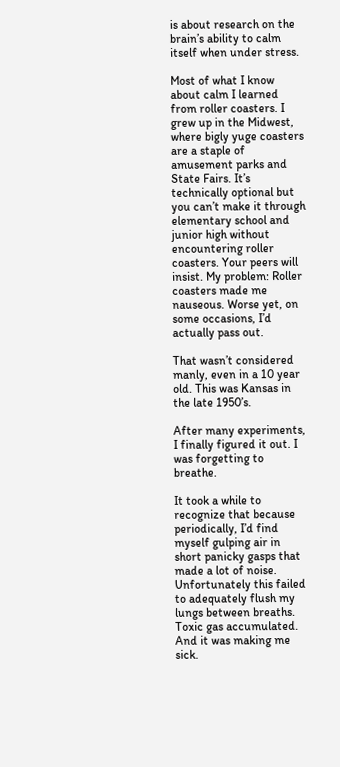is about research on the brain’s ability to calm itself when under stress.

Most of what I know about calm I learned from roller coasters. I grew up in the Midwest, where bigly yuge coasters are a staple of amusement parks and State Fairs. It’s technically optional but you can’t make it through elementary school and junior high without encountering roller coasters. Your peers will insist. My problem: Roller coasters made me nauseous. Worse yet, on some occasions, I’d actually pass out.

That wasn’t considered manly, even in a 10 year old. This was Kansas in the late 1950’s.

After many experiments, I finally figured it out. I was forgetting to breathe.

It took a while to recognize that because periodically, I’d find myself gulping air in short panicky gasps that made a lot of noise. Unfortunately this failed to adequately flush my lungs between breaths. Toxic gas accumulated. And it was making me sick.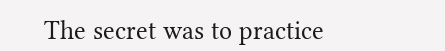The secret was to practice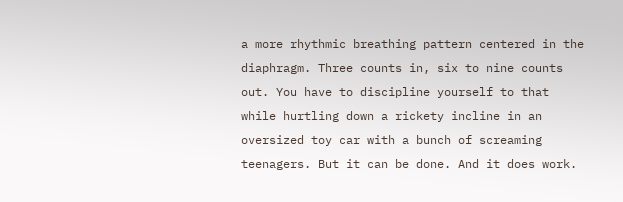a more rhythmic breathing pattern centered in the diaphragm. Three counts in, six to nine counts out. You have to discipline yourself to that while hurtling down a rickety incline in an oversized toy car with a bunch of screaming teenagers. But it can be done. And it does work.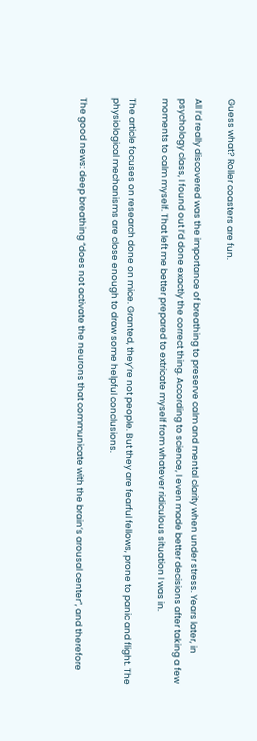Guess what? Roller coasters are fun.

All I’d really discovered was the importance of breathing to preserve calm and mental clarity when under stress. Years later, in psychology class, I found out I’d done exactly the correct thing. According to science, I even made better decisions after taking a few moments to calm myself. That left me better prepared to extricate myself from whatever ridiculous situation I was in.

The article focuses on research done on mice. Granted, they’re not people. But they are fearful fellows, prone to panic and flight. The physiological mechanisms are close enough to draw some helpful conclusions.

The good news: deep breathing “does not activate the neurons that communicate with the brain’s arousal center”, and therefore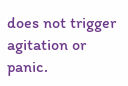does not trigger agitation or panic.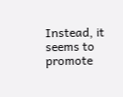Instead, it seems to promote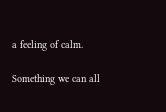a feeling of calm.

Something we can all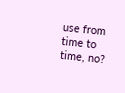use from time to time, no?